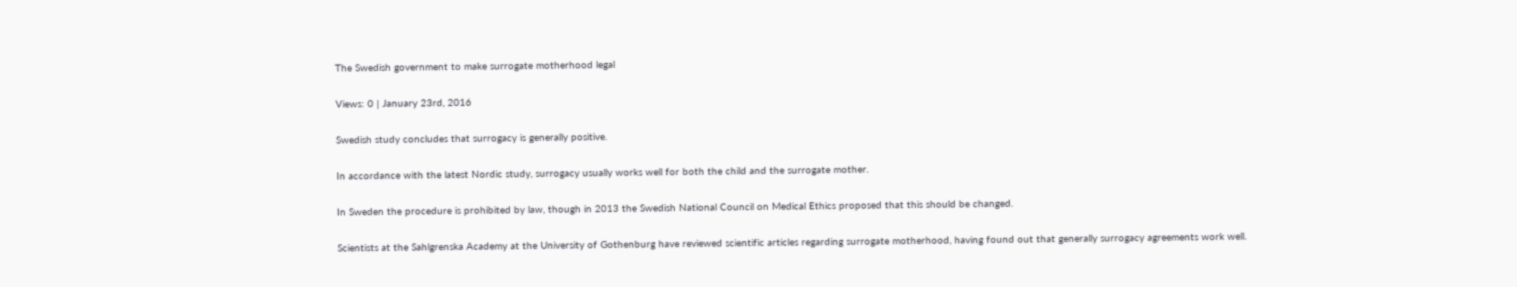The Swedish government to make surrogate motherhood legal

Views: 0 | January 23rd, 2016

Swedish study concludes that surrogacy is generally positive.

In accordance with the latest Nordic study, surrogacy usually works well for both the child and the surrogate mother.

In Sweden the procedure is prohibited by law, though in 2013 the Swedish National Council on Medical Ethics proposed that this should be changed.

Scientists at the Sahlgrenska Academy at the University of Gothenburg have reviewed scientific articles regarding surrogate motherhood, having found out that generally surrogacy agreements work well.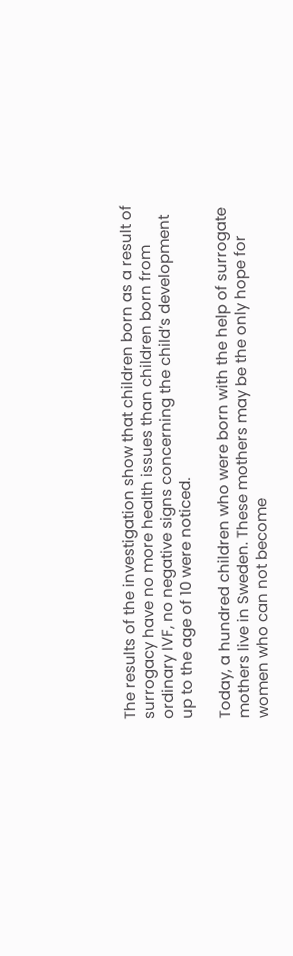The results of the investigation show that children born as a result of surrogacy have no more health issues than children born from ordinary IVF, no negative signs concerning the child’s development up to the age of 10 were noticed.

Today, a hundred children who were born with the help of surrogate mothers live in Sweden. These mothers may be the only hope for women who can not become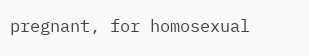pregnant, for homosexual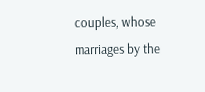couples, whose marriages by the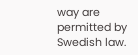way are permitted by Swedish law.